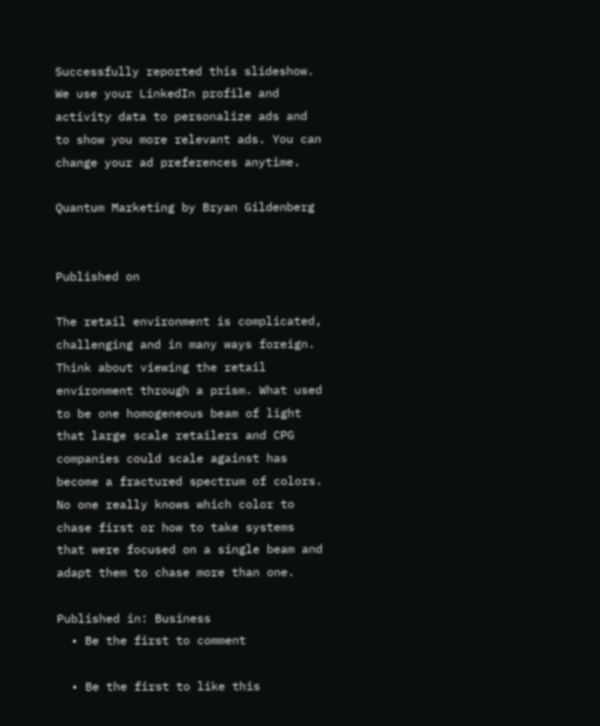Successfully reported this slideshow.
We use your LinkedIn profile and activity data to personalize ads and to show you more relevant ads. You can change your ad preferences anytime.

Quantum Marketing by Bryan Gildenberg


Published on

The retail environment is complicated, challenging and in many ways foreign. Think about viewing the retail environment through a prism. What used to be one homogeneous beam of light that large scale retailers and CPG companies could scale against has become a fractured spectrum of colors. No one really knows which color to chase first or how to take systems that were focused on a single beam and adapt them to chase more than one.

Published in: Business
  • Be the first to comment

  • Be the first to like this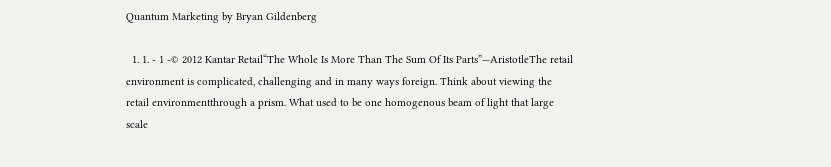Quantum Marketing by Bryan Gildenberg

  1. 1. - 1 -© 2012 Kantar Retail“The Whole Is More Than The Sum Of Its Parts”—AristotleThe retail environment is complicated, challenging and in many ways foreign. Think about viewing the retail environmentthrough a prism. What used to be one homogenous beam of light that large scale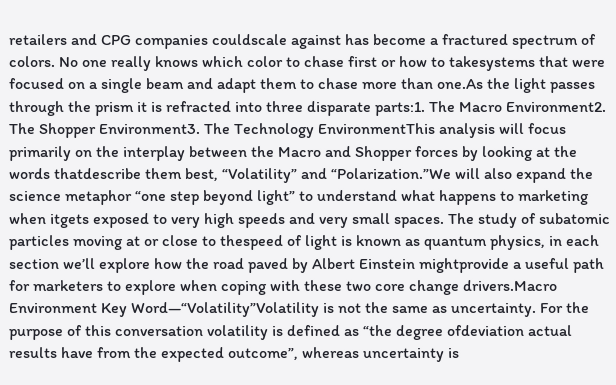retailers and CPG companies couldscale against has become a fractured spectrum of colors. No one really knows which color to chase first or how to takesystems that were focused on a single beam and adapt them to chase more than one.As the light passes through the prism it is refracted into three disparate parts:1. The Macro Environment2. The Shopper Environment3. The Technology EnvironmentThis analysis will focus primarily on the interplay between the Macro and Shopper forces by looking at the words thatdescribe them best, “Volatility” and “Polarization.”We will also expand the science metaphor “one step beyond light” to understand what happens to marketing when itgets exposed to very high speeds and very small spaces. The study of subatomic particles moving at or close to thespeed of light is known as quantum physics, in each section we’ll explore how the road paved by Albert Einstein mightprovide a useful path for marketers to explore when coping with these two core change drivers.Macro Environment Key Word—“Volatility”Volatility is not the same as uncertainty. For the purpose of this conversation volatility is defined as “the degree ofdeviation actual results have from the expected outcome”, whereas uncertainty is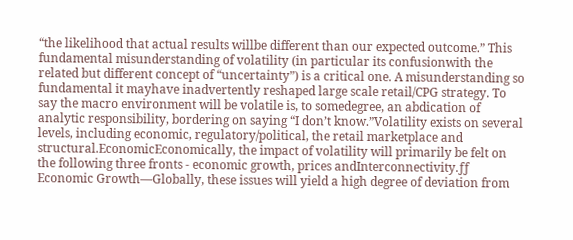“the likelihood that actual results willbe different than our expected outcome.” This fundamental misunderstanding of volatility (in particular its confusionwith the related but different concept of “uncertainty”) is a critical one. A misunderstanding so fundamental it mayhave inadvertently reshaped large scale retail/CPG strategy. To say the macro environment will be volatile is, to somedegree, an abdication of analytic responsibility, bordering on saying “I don’t know.”Volatility exists on several levels, including economic, regulatory/political, the retail marketplace and structural.EconomicEconomically, the impact of volatility will primarily be felt on the following three fronts - economic growth, prices andInterconnectivity.ƒƒ Economic Growth—Globally, these issues will yield a high degree of deviation from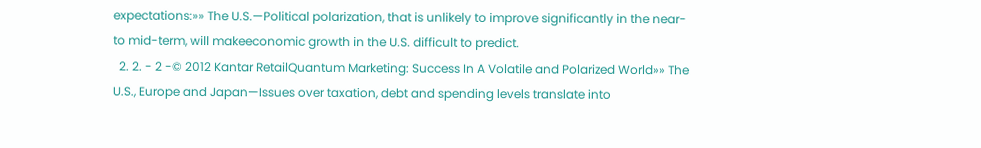expectations:»» The U.S.—Political polarization, that is unlikely to improve significantly in the near-to mid-term, will makeeconomic growth in the U.S. difficult to predict.
  2. 2. - 2 -© 2012 Kantar RetailQuantum Marketing: Success In A Volatile and Polarized World»» The U.S., Europe and Japan—Issues over taxation, debt and spending levels translate into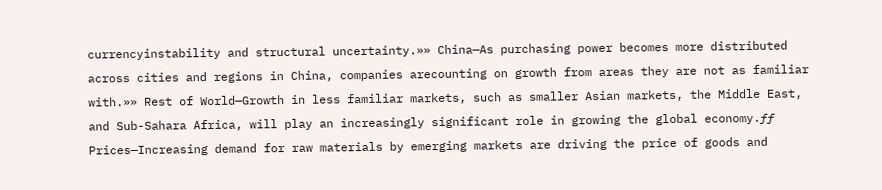currencyinstability and structural uncertainty.»» China—As purchasing power becomes more distributed across cities and regions in China, companies arecounting on growth from areas they are not as familiar with.»» Rest of World—Growth in less familiar markets, such as smaller Asian markets, the Middle East, and Sub-Sahara Africa, will play an increasingly significant role in growing the global economy.ƒƒ Prices—Increasing demand for raw materials by emerging markets are driving the price of goods and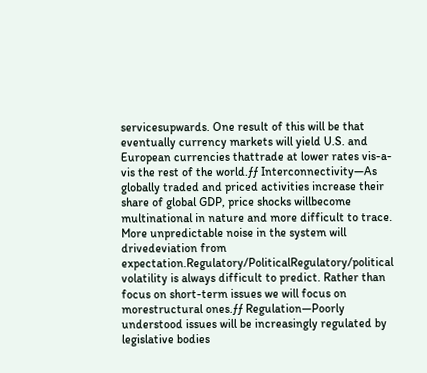servicesupwards. One result of this will be that eventually currency markets will yield U.S. and European currencies thattrade at lower rates vis-a-vis the rest of the world.ƒƒ Interconnectivity—As globally traded and priced activities increase their share of global GDP, price shocks willbecome multinational in nature and more difficult to trace. More unpredictable noise in the system will drivedeviation from expectation.Regulatory/PoliticalRegulatory/political volatility is always difficult to predict. Rather than focus on short-term issues we will focus on morestructural ones.ƒƒ Regulation—Poorly understood issues will be increasingly regulated by legislative bodies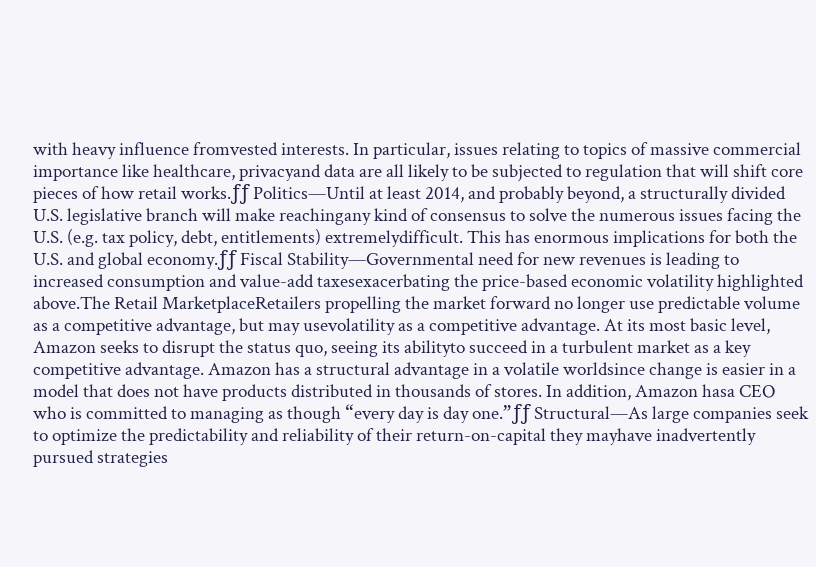with heavy influence fromvested interests. In particular, issues relating to topics of massive commercial importance like healthcare, privacyand data are all likely to be subjected to regulation that will shift core pieces of how retail works.ƒƒ Politics—Until at least 2014, and probably beyond, a structurally divided U.S. legislative branch will make reachingany kind of consensus to solve the numerous issues facing the U.S. (e.g. tax policy, debt, entitlements) extremelydifficult. This has enormous implications for both the U.S. and global economy.ƒƒ Fiscal Stability—Governmental need for new revenues is leading to increased consumption and value-add taxesexacerbating the price-based economic volatility highlighted above.The Retail MarketplaceRetailers propelling the market forward no longer use predictable volume as a competitive advantage, but may usevolatility as a competitive advantage. At its most basic level, Amazon seeks to disrupt the status quo, seeing its abilityto succeed in a turbulent market as a key competitive advantage. Amazon has a structural advantage in a volatile worldsince change is easier in a model that does not have products distributed in thousands of stores. In addition, Amazon hasa CEO who is committed to managing as though “every day is day one.”ƒƒ Structural—As large companies seek to optimize the predictability and reliability of their return-on-capital they mayhave inadvertently pursued strategies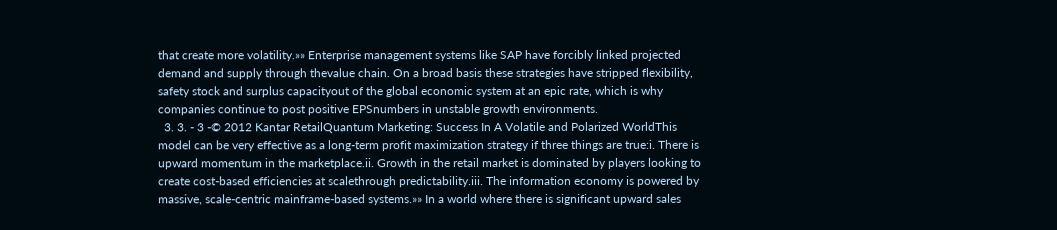that create more volatility.»» Enterprise management systems like SAP have forcibly linked projected demand and supply through thevalue chain. On a broad basis these strategies have stripped flexibility, safety stock and surplus capacityout of the global economic system at an epic rate, which is why companies continue to post positive EPSnumbers in unstable growth environments.
  3. 3. - 3 -© 2012 Kantar RetailQuantum Marketing: Success In A Volatile and Polarized WorldThis model can be very effective as a long-term profit maximization strategy if three things are true:i. There is upward momentum in the marketplace.ii. Growth in the retail market is dominated by players looking to create cost-based efficiencies at scalethrough predictability.iii. The information economy is powered by massive, scale-centric mainframe-based systems.»» In a world where there is significant upward sales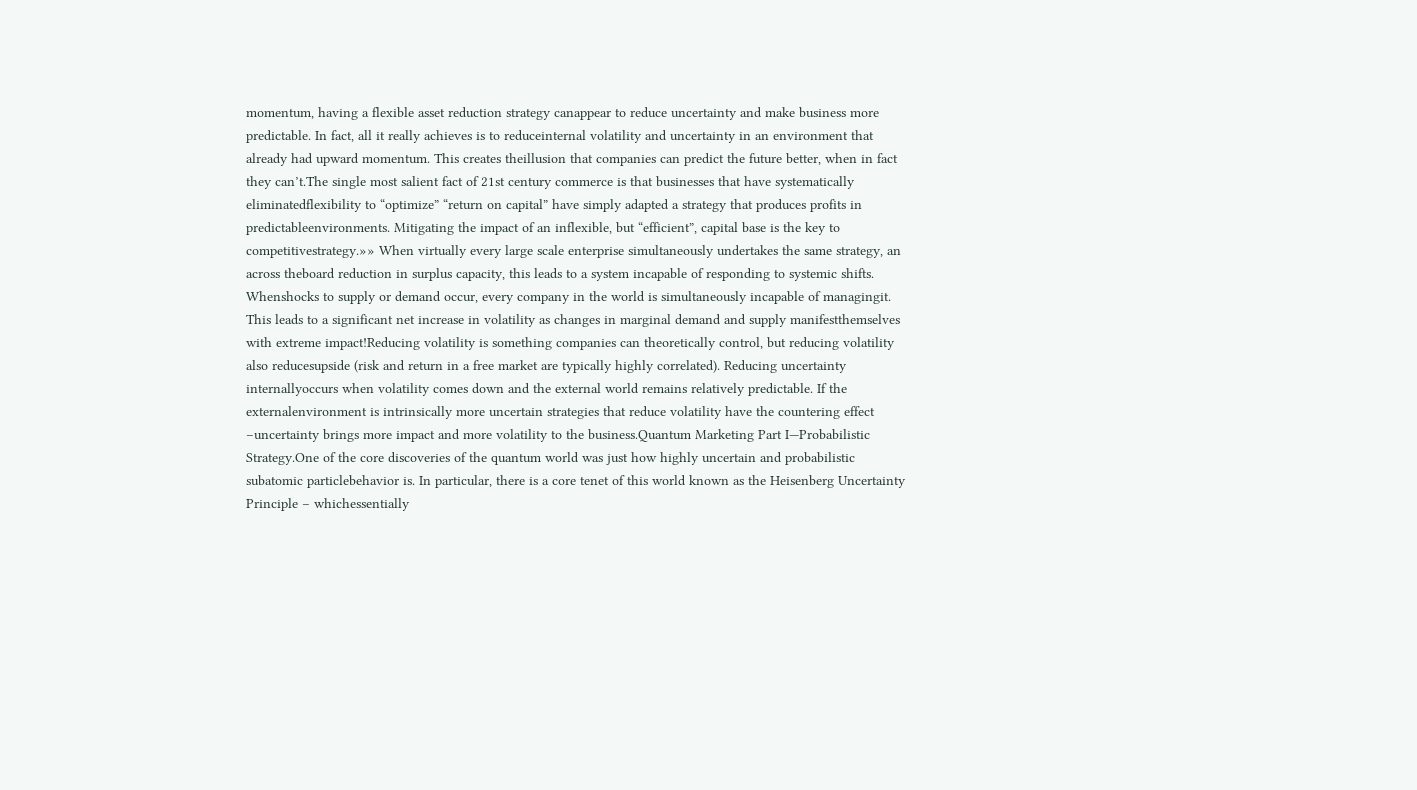momentum, having a flexible asset reduction strategy canappear to reduce uncertainty and make business more predictable. In fact, all it really achieves is to reduceinternal volatility and uncertainty in an environment that already had upward momentum. This creates theillusion that companies can predict the future better, when in fact they can’t.The single most salient fact of 21st century commerce is that businesses that have systematically eliminatedflexibility to “optimize” “return on capital” have simply adapted a strategy that produces profits in predictableenvironments. Mitigating the impact of an inflexible, but “efficient”, capital base is the key to competitivestrategy.»» When virtually every large scale enterprise simultaneously undertakes the same strategy, an across theboard reduction in surplus capacity, this leads to a system incapable of responding to systemic shifts. Whenshocks to supply or demand occur, every company in the world is simultaneously incapable of managingit. This leads to a significant net increase in volatility as changes in marginal demand and supply manifestthemselves with extreme impact!Reducing volatility is something companies can theoretically control, but reducing volatility also reducesupside (risk and return in a free market are typically highly correlated). Reducing uncertainty internallyoccurs when volatility comes down and the external world remains relatively predictable. If the externalenvironment is intrinsically more uncertain strategies that reduce volatility have the countering effect –uncertainty brings more impact and more volatility to the business.Quantum Marketing Part I—Probabilistic Strategy.One of the core discoveries of the quantum world was just how highly uncertain and probabilistic subatomic particlebehavior is. In particular, there is a core tenet of this world known as the Heisenberg Uncertainty Principle – whichessentially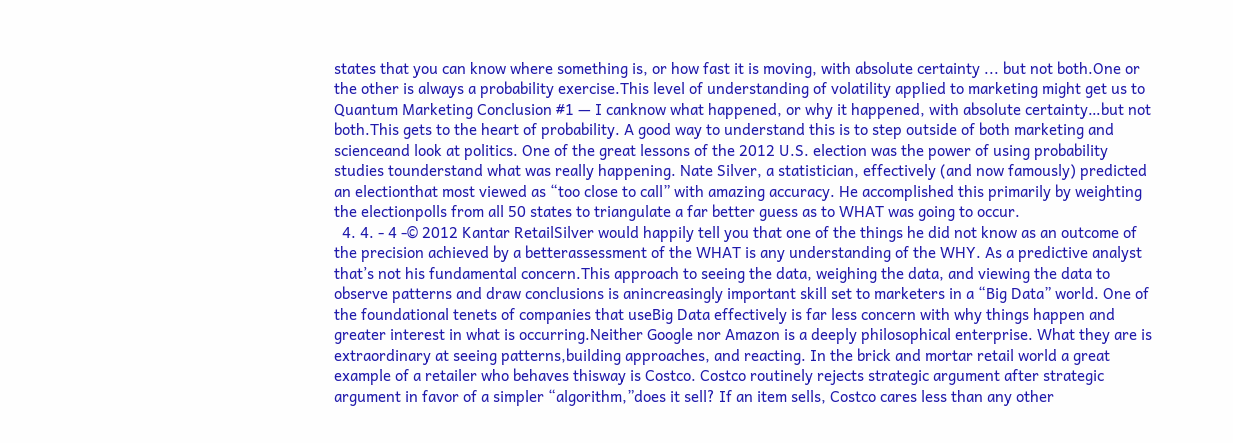states that you can know where something is, or how fast it is moving, with absolute certainty ... but not both.One or the other is always a probability exercise.This level of understanding of volatility applied to marketing might get us to Quantum Marketing Conclusion #1 — I canknow what happened, or why it happened, with absolute certainty…but not both.This gets to the heart of probability. A good way to understand this is to step outside of both marketing and scienceand look at politics. One of the great lessons of the 2012 U.S. election was the power of using probability studies tounderstand what was really happening. Nate Silver, a statistician, effectively (and now famously) predicted an electionthat most viewed as “too close to call” with amazing accuracy. He accomplished this primarily by weighting the electionpolls from all 50 states to triangulate a far better guess as to WHAT was going to occur.
  4. 4. - 4 -© 2012 Kantar RetailSilver would happily tell you that one of the things he did not know as an outcome of the precision achieved by a betterassessment of the WHAT is any understanding of the WHY. As a predictive analyst that’s not his fundamental concern.This approach to seeing the data, weighing the data, and viewing the data to observe patterns and draw conclusions is anincreasingly important skill set to marketers in a “Big Data” world. One of the foundational tenets of companies that useBig Data effectively is far less concern with why things happen and greater interest in what is occurring.Neither Google nor Amazon is a deeply philosophical enterprise. What they are is extraordinary at seeing patterns,building approaches, and reacting. In the brick and mortar retail world a great example of a retailer who behaves thisway is Costco. Costco routinely rejects strategic argument after strategic argument in favor of a simpler “algorithm,”does it sell? If an item sells, Costco cares less than any other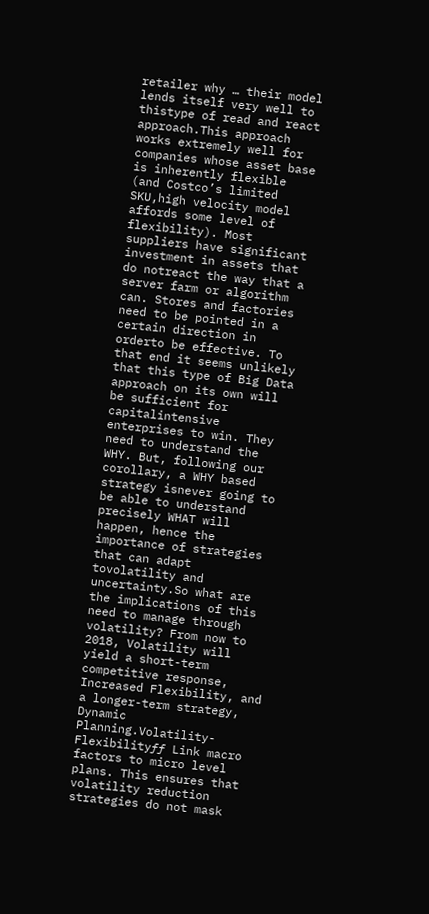retailer why … their model lends itself very well to thistype of read and react approach.This approach works extremely well for companies whose asset base is inherently flexible (and Costco’s limited SKU,high velocity model affords some level of flexibility). Most suppliers have significant investment in assets that do notreact the way that a server farm or algorithm can. Stores and factories need to be pointed in a certain direction in orderto be effective. To that end it seems unlikely that this type of Big Data approach on its own will be sufficient for capitalintensive enterprises to win. They need to understand the WHY. But, following our corollary, a WHY based strategy isnever going to be able to understand precisely WHAT will happen, hence the importance of strategies that can adapt tovolatility and uncertainty.So what are the implications of this need to manage through volatility? From now to 2018, Volatility will yield a short-term competitive response, Increased Flexibility, and a longer-term strategy, Dynamic Planning.Volatility-Flexibilityƒƒ Link macro factors to micro level plans. This ensures that volatility reduction strategies do not mask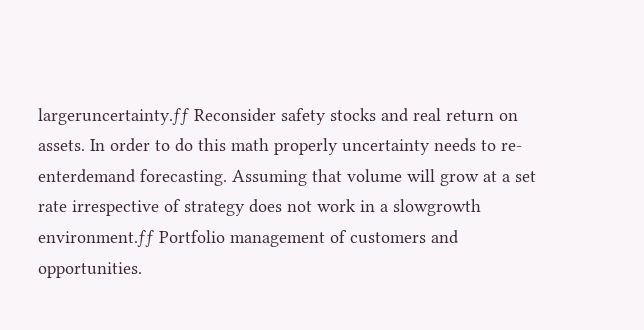largeruncertainty.ƒƒ Reconsider safety stocks and real return on assets. In order to do this math properly uncertainty needs to re-enterdemand forecasting. Assuming that volume will grow at a set rate irrespective of strategy does not work in a slowgrowth environment.ƒƒ Portfolio management of customers and opportunities.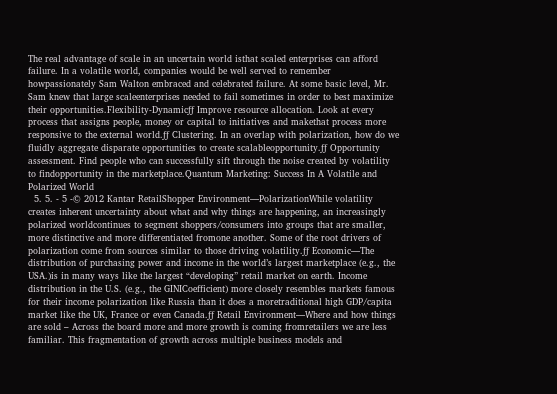The real advantage of scale in an uncertain world isthat scaled enterprises can afford failure. In a volatile world, companies would be well served to remember howpassionately Sam Walton embraced and celebrated failure. At some basic level, Mr. Sam knew that large scaleenterprises needed to fail sometimes in order to best maximize their opportunities.Flexibility-Dynamicƒƒ Improve resource allocation. Look at every process that assigns people, money or capital to initiatives and makethat process more responsive to the external world.ƒƒ Clustering. In an overlap with polarization, how do we fluidly aggregate disparate opportunities to create scalableopportunity.ƒƒ Opportunity assessment. Find people who can successfully sift through the noise created by volatility to findopportunity in the marketplace.Quantum Marketing: Success In A Volatile and Polarized World
  5. 5. - 5 -© 2012 Kantar RetailShopper Environment—PolarizationWhile volatility creates inherent uncertainty about what and why things are happening, an increasingly polarized worldcontinues to segment shoppers/consumers into groups that are smaller, more distinctive and more differentiated fromone another. Some of the root drivers of polarization come from sources similar to those driving volatility.ƒƒ Economic—The distribution of purchasing power and income in the world’s largest marketplace (e.g., the USA.)is in many ways like the largest “developing” retail market on earth. Income distribution in the U.S. (e.g., the GINICoefficient) more closely resembles markets famous for their income polarization like Russia than it does a moretraditional high GDP/capita market like the UK, France or even Canada.ƒƒ Retail Environment—Where and how things are sold – Across the board more and more growth is coming fromretailers we are less familiar. This fragmentation of growth across multiple business models and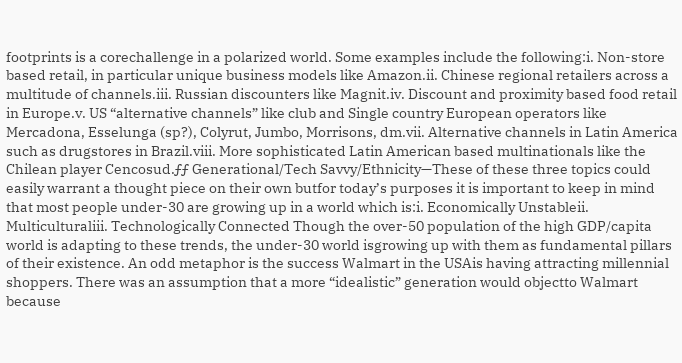footprints is a corechallenge in a polarized world. Some examples include the following:i. Non-store based retail, in particular unique business models like Amazon.ii. Chinese regional retailers across a multitude of channels.iii. Russian discounters like Magnit.iv. Discount and proximity based food retail in Europe.v. US “alternative channels” like club and Single country European operators like Mercadona, Esselunga (sp?), Colyrut, Jumbo, Morrisons, dm.vii. Alternative channels in Latin America such as drugstores in Brazil.viii. More sophisticated Latin American based multinationals like the Chilean player Cencosud.ƒƒ Generational/Tech Savvy/Ethnicity—These of these three topics could easily warrant a thought piece on their own butfor today’s purposes it is important to keep in mind that most people under-30 are growing up in a world which is:i. Economically Unstableii. Multiculturaliii. Technologically Connected Though the over-50 population of the high GDP/capita world is adapting to these trends, the under-30 world isgrowing up with them as fundamental pillars of their existence. An odd metaphor is the success Walmart in the USAis having attracting millennial shoppers. There was an assumption that a more “idealistic” generation would objectto Walmart because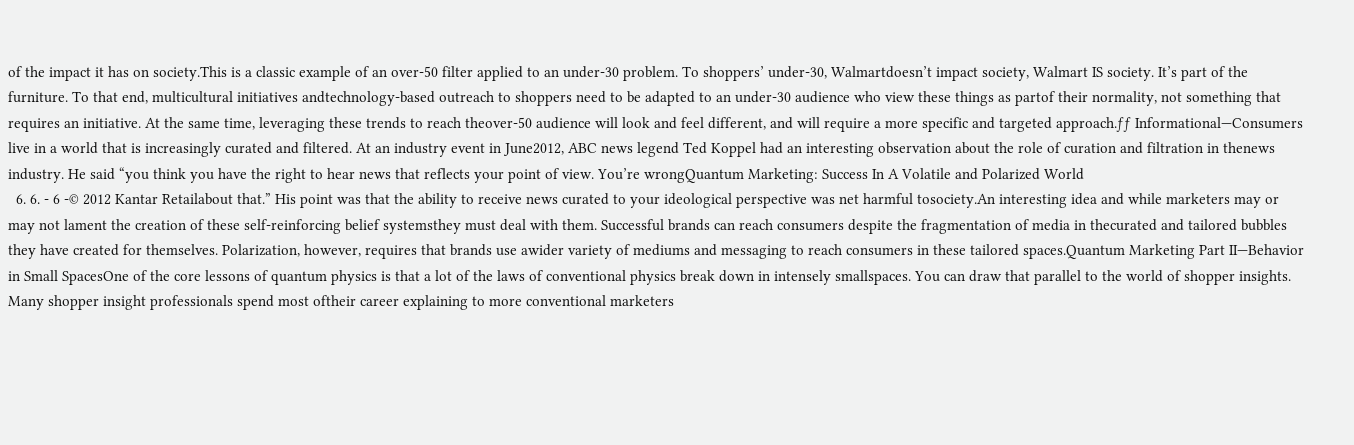of the impact it has on society.This is a classic example of an over-50 filter applied to an under-30 problem. To shoppers’ under-30, Walmartdoesn’t impact society, Walmart IS society. It’s part of the furniture. To that end, multicultural initiatives andtechnology-based outreach to shoppers need to be adapted to an under-30 audience who view these things as partof their normality, not something that requires an initiative. At the same time, leveraging these trends to reach theover-50 audience will look and feel different, and will require a more specific and targeted approach.ƒƒ Informational—Consumers live in a world that is increasingly curated and filtered. At an industry event in June2012, ABC news legend Ted Koppel had an interesting observation about the role of curation and filtration in thenews industry. He said “you think you have the right to hear news that reflects your point of view. You’re wrongQuantum Marketing: Success In A Volatile and Polarized World
  6. 6. - 6 -© 2012 Kantar Retailabout that.” His point was that the ability to receive news curated to your ideological perspective was net harmful tosociety.An interesting idea and while marketers may or may not lament the creation of these self-reinforcing belief systemsthey must deal with them. Successful brands can reach consumers despite the fragmentation of media in thecurated and tailored bubbles they have created for themselves. Polarization, however, requires that brands use awider variety of mediums and messaging to reach consumers in these tailored spaces.Quantum Marketing Part II—Behavior in Small SpacesOne of the core lessons of quantum physics is that a lot of the laws of conventional physics break down in intensely smallspaces. You can draw that parallel to the world of shopper insights. Many shopper insight professionals spend most oftheir career explaining to more conventional marketers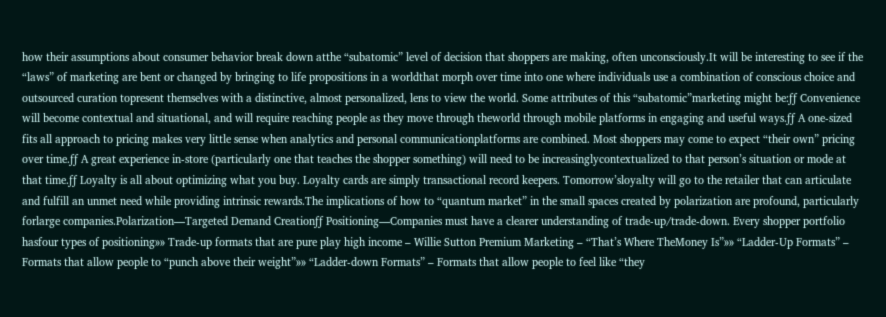how their assumptions about consumer behavior break down atthe “subatomic” level of decision that shoppers are making, often unconsciously.It will be interesting to see if the “laws” of marketing are bent or changed by bringing to life propositions in a worldthat morph over time into one where individuals use a combination of conscious choice and outsourced curation topresent themselves with a distinctive, almost personalized, lens to view the world. Some attributes of this “subatomic”marketing might be:ƒƒ Convenience will become contextual and situational, and will require reaching people as they move through theworld through mobile platforms in engaging and useful ways.ƒƒ A one-sized fits all approach to pricing makes very little sense when analytics and personal communicationplatforms are combined. Most shoppers may come to expect “their own” pricing over time.ƒƒ A great experience in-store (particularly one that teaches the shopper something) will need to be increasinglycontextualized to that person’s situation or mode at that time.ƒƒ Loyalty is all about optimizing what you buy. Loyalty cards are simply transactional record keepers. Tomorrow’sloyalty will go to the retailer that can articulate and fulfill an unmet need while providing intrinsic rewards.The implications of how to “quantum market” in the small spaces created by polarization are profound, particularly forlarge companies.Polarization—Targeted Demand Creationƒƒ Positioning—Companies must have a clearer understanding of trade-up/trade-down. Every shopper portfolio hasfour types of positioning»» Trade-up formats that are pure play high income – Willie Sutton Premium Marketing – “That’s Where TheMoney Is”»» “Ladder-Up Formats” – Formats that allow people to “punch above their weight”»» “Ladder-down Formats” – Formats that allow people to feel like “they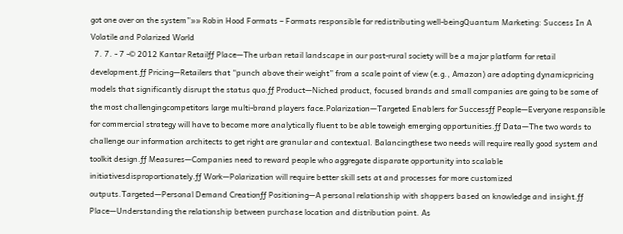got one over on the system”»» Robin Hood Formats – Formats responsible for redistributing well-beingQuantum Marketing: Success In A Volatile and Polarized World
  7. 7. - 7 -© 2012 Kantar Retailƒƒ Place—The urban retail landscape in our post-rural society will be a major platform for retail development.ƒƒ Pricing—Retailers that “punch above their weight” from a scale point of view (e.g., Amazon) are adopting dynamicpricing models that significantly disrupt the status quo.ƒƒ Product—Niched product, focused brands and small companies are going to be some of the most challengingcompetitors large multi-brand players face.Polarization—Targeted Enablers for Successƒƒ People—Everyone responsible for commercial strategy will have to become more analytically fluent to be able toweigh emerging opportunities.ƒƒ Data—The two words to challenge our information architects to get right are granular and contextual. Balancingthese two needs will require really good system and toolkit design.ƒƒ Measures—Companies need to reward people who aggregate disparate opportunity into scalable initiativesdisproportionately.ƒƒ Work—Polarization will require better skill sets at and processes for more customized outputs.Targeted—Personal Demand Creationƒƒ Positioning—A personal relationship with shoppers based on knowledge and insight.ƒƒ Place—Understanding the relationship between purchase location and distribution point. As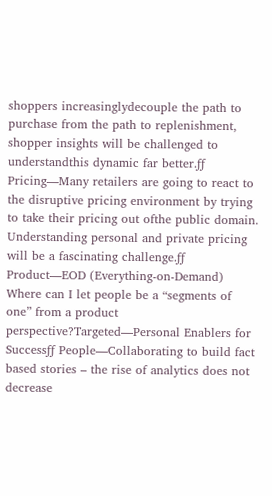shoppers increasinglydecouple the path to purchase from the path to replenishment, shopper insights will be challenged to understandthis dynamic far better.ƒƒ Pricing—Many retailers are going to react to the disruptive pricing environment by trying to take their pricing out ofthe public domain. Understanding personal and private pricing will be a fascinating challenge.ƒƒ Product—EOD (Everything-on-Demand) Where can I let people be a “segments of one” from a product perspective?Targeted—Personal Enablers for Successƒƒ People—Collaborating to build fact based stories – the rise of analytics does not decrease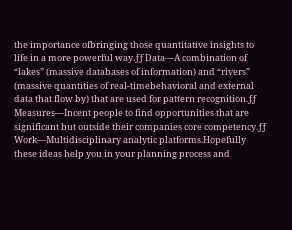the importance ofbringing those quantitative insights to life in a more powerful way.ƒƒ Data—A combination of “lakes” (massive databases of information) and “rivers” (massive quantities of real-timebehavioral and external data that flow by) that are used for pattern recognition.ƒƒ Measures—Incent people to find opportunities that are significant but outside their companies core competency.ƒƒ Work—Multidisciplinary analytic platforms.Hopefully these ideas help you in your planning process and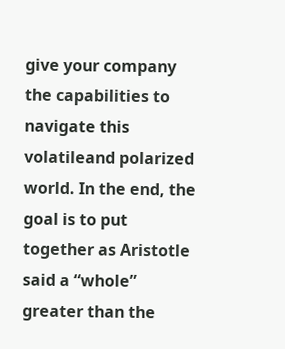give your company the capabilities to navigate this volatileand polarized world. In the end, the goal is to put together as Aristotle said a “whole” greater than the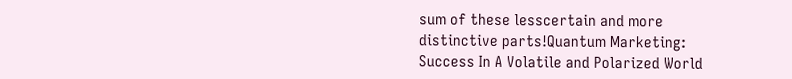sum of these lesscertain and more distinctive parts!Quantum Marketing: Success In A Volatile and Polarized World